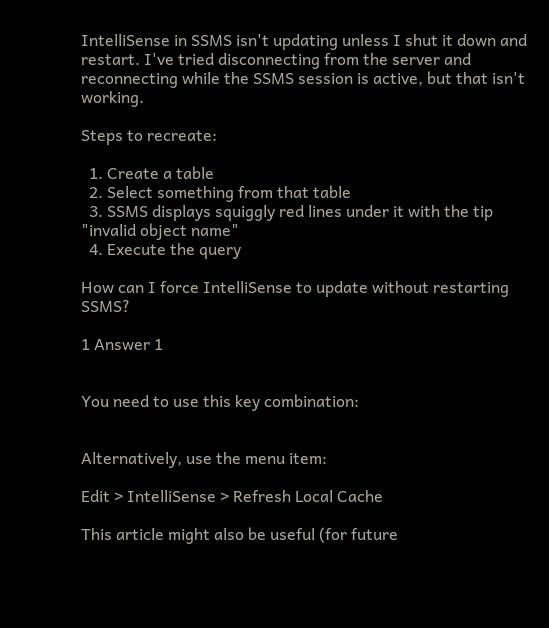IntelliSense in SSMS isn't updating unless I shut it down and restart. I've tried disconnecting from the server and reconnecting while the SSMS session is active, but that isn't working.

Steps to recreate:

  1. Create a table
  2. Select something from that table
  3. SSMS displays squiggly red lines under it with the tip "invalid object name"
  4. Execute the query

How can I force IntelliSense to update without restarting SSMS?

1 Answer 1


You need to use this key combination:


Alternatively, use the menu item:

Edit > IntelliSense > Refresh Local Cache

This article might also be useful (for future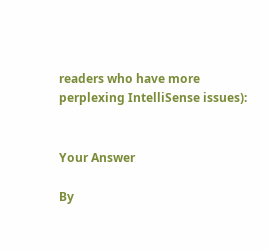readers who have more perplexing IntelliSense issues):


Your Answer

By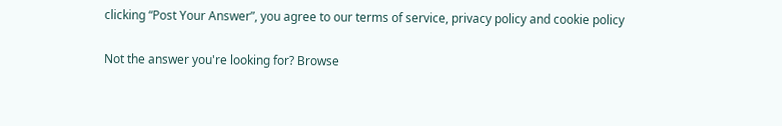clicking “Post Your Answer”, you agree to our terms of service, privacy policy and cookie policy

Not the answer you're looking for? Browse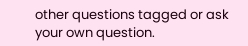other questions tagged or ask your own question.